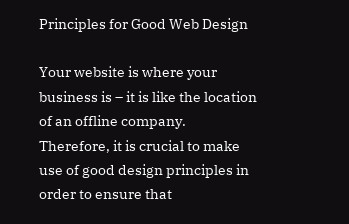Principles for Good Web Design

Your website is where your business is – it is like the location of an offline company. Therefore, it is crucial to make use of good design principles in order to ensure that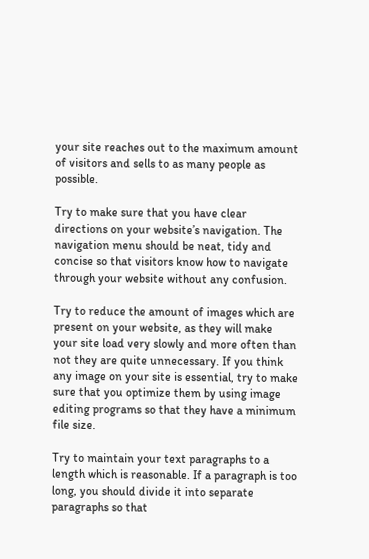your site reaches out to the maximum amount of visitors and sells to as many people as possible.

Try to make sure that you have clear directions on your website’s navigation. The navigation menu should be neat, tidy and concise so that visitors know how to navigate through your website without any confusion.

Try to reduce the amount of images which are present on your website, as they will make your site load very slowly and more often than not they are quite unnecessary. If you think any image on your site is essential, try to make sure that you optimize them by using image editing programs so that they have a minimum file size.

Try to maintain your text paragraphs to a length which is reasonable. If a paragraph is too long, you should divide it into separate paragraphs so that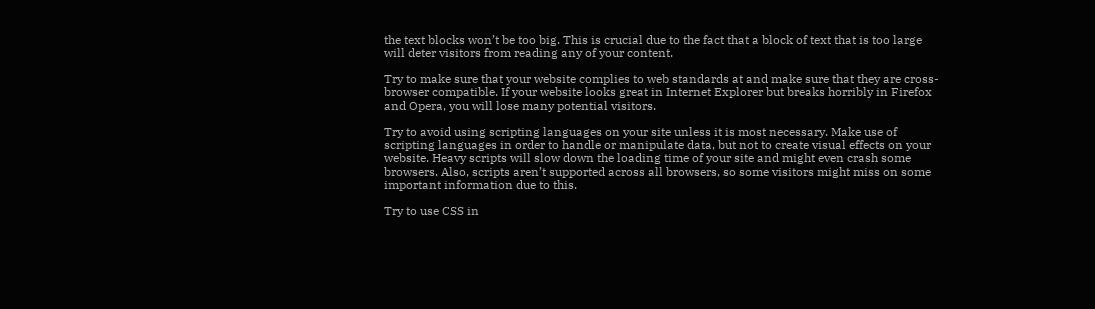the text blocks won’t be too big. This is crucial due to the fact that a block of text that is too large will deter visitors from reading any of your content.

Try to make sure that your website complies to web standards at and make sure that they are cross-browser compatible. If your website looks great in Internet Explorer but breaks horribly in Firefox and Opera, you will lose many potential visitors.

Try to avoid using scripting languages on your site unless it is most necessary. Make use of scripting languages in order to handle or manipulate data, but not to create visual effects on your website. Heavy scripts will slow down the loading time of your site and might even crash some browsers. Also, scripts aren’t supported across all browsers, so some visitors might miss on some important information due to this.

Try to use CSS in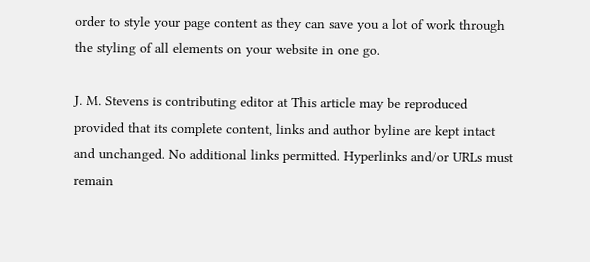order to style your page content as they can save you a lot of work through the styling of all elements on your website in one go.

J. M. Stevens is contributing editor at This article may be reproduced provided that its complete content, links and author byline are kept intact and unchanged. No additional links permitted. Hyperlinks and/or URLs must remain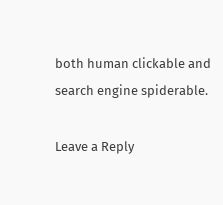both human clickable and search engine spiderable.

Leave a Reply